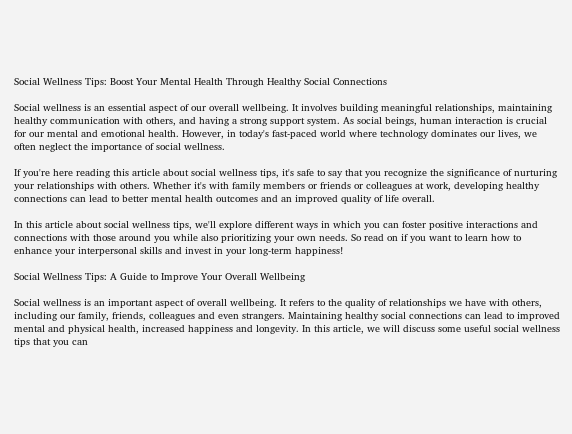Social Wellness Tips: Boost Your Mental Health Through Healthy Social Connections

Social wellness is an essential aspect of our overall wellbeing. It involves building meaningful relationships, maintaining healthy communication with others, and having a strong support system. As social beings, human interaction is crucial for our mental and emotional health. However, in today's fast-paced world where technology dominates our lives, we often neglect the importance of social wellness.

If you're here reading this article about social wellness tips, it's safe to say that you recognize the significance of nurturing your relationships with others. Whether it's with family members or friends or colleagues at work, developing healthy connections can lead to better mental health outcomes and an improved quality of life overall.

In this article about social wellness tips, we'll explore different ways in which you can foster positive interactions and connections with those around you while also prioritizing your own needs. So read on if you want to learn how to enhance your interpersonal skills and invest in your long-term happiness!

Social Wellness Tips: A Guide to Improve Your Overall Wellbeing

Social wellness is an important aspect of overall wellbeing. It refers to the quality of relationships we have with others, including our family, friends, colleagues and even strangers. Maintaining healthy social connections can lead to improved mental and physical health, increased happiness and longevity. In this article, we will discuss some useful social wellness tips that you can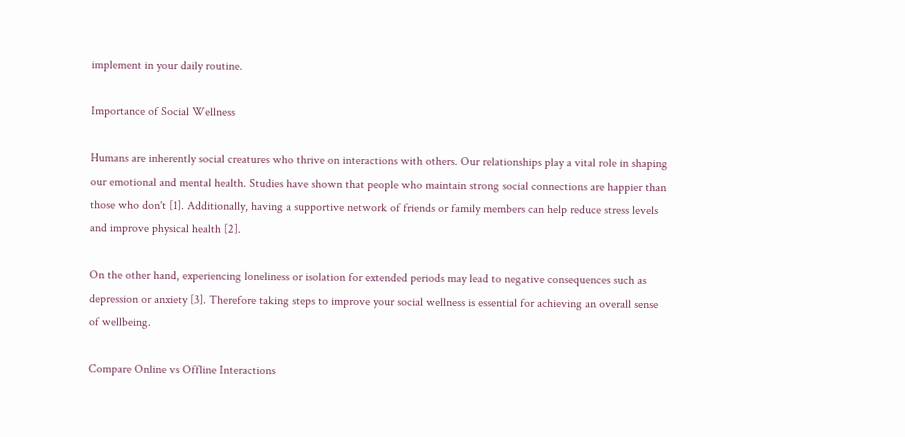implement in your daily routine.

Importance of Social Wellness

Humans are inherently social creatures who thrive on interactions with others. Our relationships play a vital role in shaping our emotional and mental health. Studies have shown that people who maintain strong social connections are happier than those who don't [1]. Additionally, having a supportive network of friends or family members can help reduce stress levels and improve physical health [2].

On the other hand, experiencing loneliness or isolation for extended periods may lead to negative consequences such as depression or anxiety [3]. Therefore taking steps to improve your social wellness is essential for achieving an overall sense of wellbeing.

Compare Online vs Offline Interactions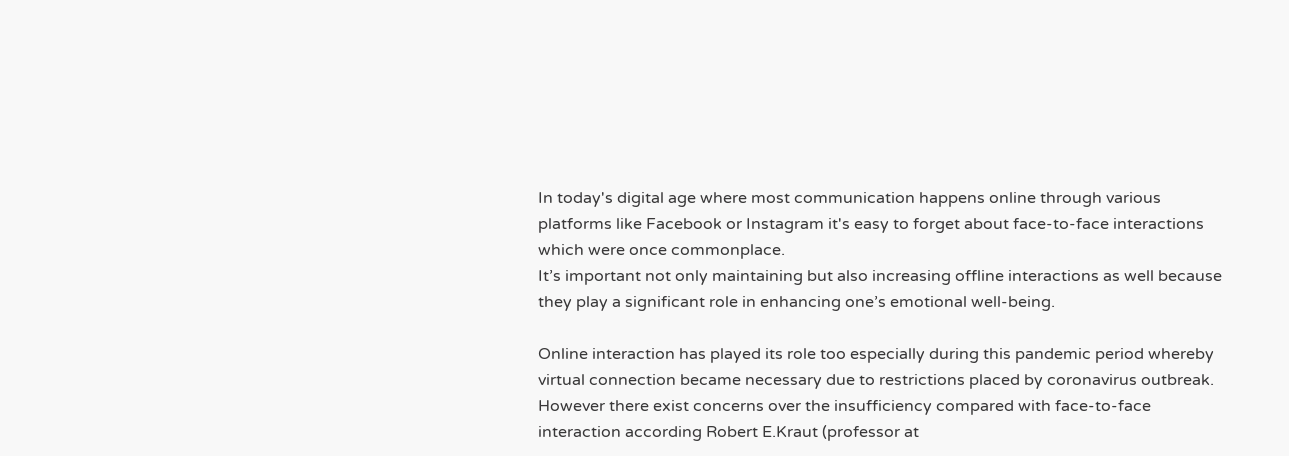In today's digital age where most communication happens online through various platforms like Facebook or Instagram it's easy to forget about face-to-face interactions which were once commonplace.
It’s important not only maintaining but also increasing offline interactions as well because they play a significant role in enhancing one’s emotional well-being.

Online interaction has played its role too especially during this pandemic period whereby virtual connection became necessary due to restrictions placed by coronavirus outbreak.
However there exist concerns over the insufficiency compared with face-to-face interaction according Robert E.Kraut (professor at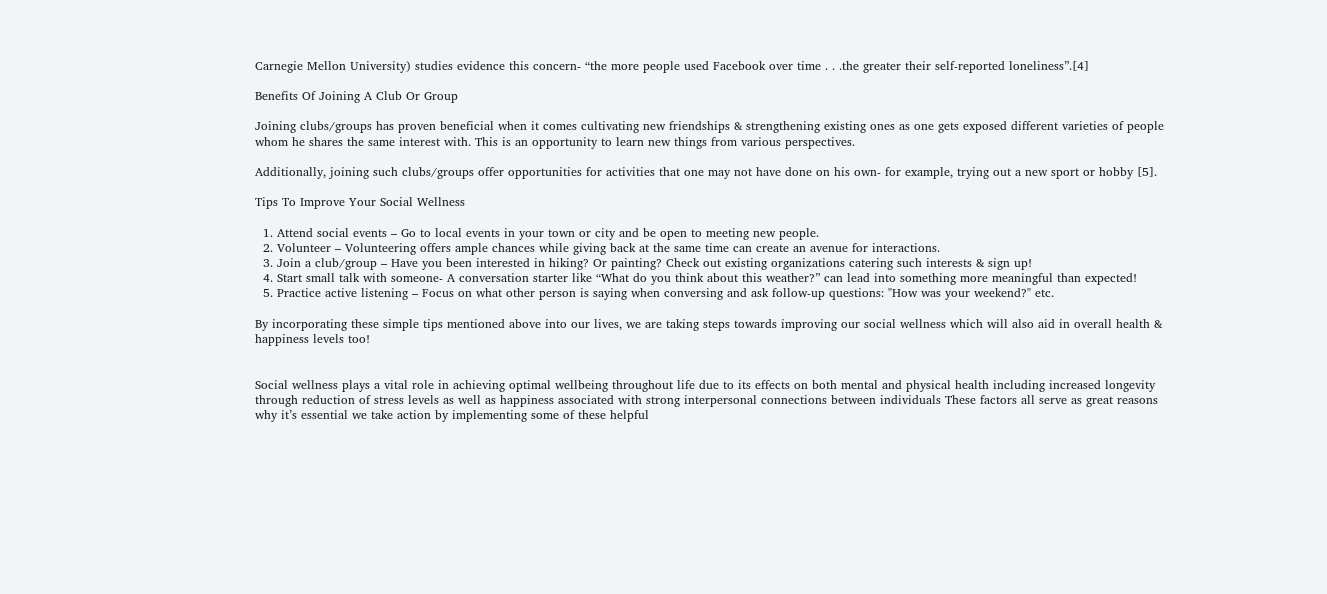Carnegie Mellon University) studies evidence this concern- “the more people used Facebook over time . . .the greater their self-reported loneliness”.[4]

Benefits Of Joining A Club Or Group

Joining clubs/groups has proven beneficial when it comes cultivating new friendships & strengthening existing ones as one gets exposed different varieties of people whom he shares the same interest with. This is an opportunity to learn new things from various perspectives.

Additionally, joining such clubs/groups offer opportunities for activities that one may not have done on his own- for example, trying out a new sport or hobby [5].

Tips To Improve Your Social Wellness

  1. Attend social events – Go to local events in your town or city and be open to meeting new people.
  2. Volunteer – Volunteering offers ample chances while giving back at the same time can create an avenue for interactions.
  3. Join a club/group – Have you been interested in hiking? Or painting? Check out existing organizations catering such interests & sign up!
  4. Start small talk with someone- A conversation starter like “What do you think about this weather?” can lead into something more meaningful than expected!
  5. Practice active listening – Focus on what other person is saying when conversing and ask follow-up questions: "How was your weekend?" etc.

By incorporating these simple tips mentioned above into our lives, we are taking steps towards improving our social wellness which will also aid in overall health & happiness levels too!


Social wellness plays a vital role in achieving optimal wellbeing throughout life due to its effects on both mental and physical health including increased longevity through reduction of stress levels as well as happiness associated with strong interpersonal connections between individuals These factors all serve as great reasons why it’s essential we take action by implementing some of these helpful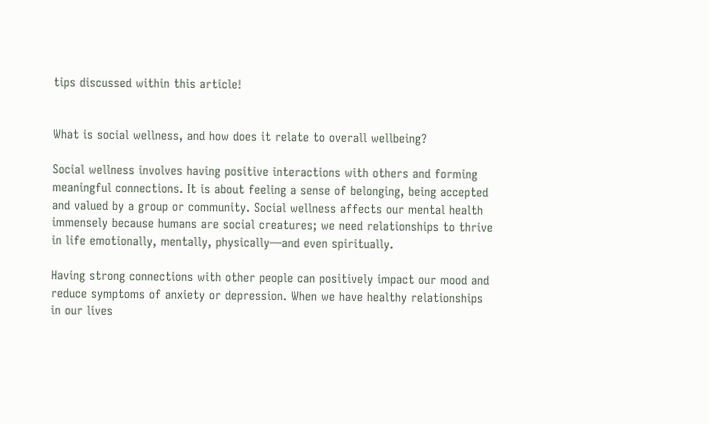tips discussed within this article!


What is social wellness, and how does it relate to overall wellbeing?

Social wellness involves having positive interactions with others and forming meaningful connections. It is about feeling a sense of belonging, being accepted and valued by a group or community. Social wellness affects our mental health immensely because humans are social creatures; we need relationships to thrive in life emotionally, mentally, physically—and even spiritually.

Having strong connections with other people can positively impact our mood and reduce symptoms of anxiety or depression. When we have healthy relationships in our lives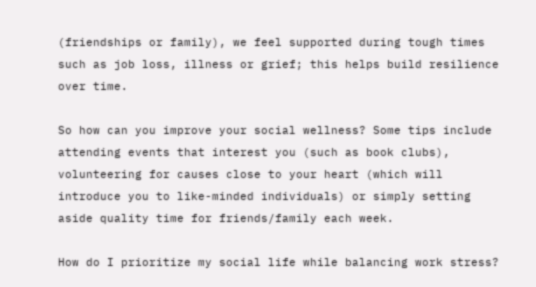(friendships or family), we feel supported during tough times such as job loss, illness or grief; this helps build resilience over time.

So how can you improve your social wellness? Some tips include attending events that interest you (such as book clubs), volunteering for causes close to your heart (which will introduce you to like-minded individuals) or simply setting aside quality time for friends/family each week.

How do I prioritize my social life while balancing work stress?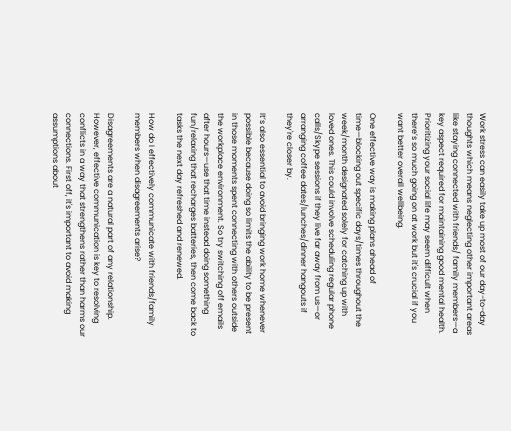Work stress can easily take up most of our day-to-day thoughts which means neglecting other important areas like staying connected with friends/ family members—a key aspect required for maintaining good mental health. Prioritizing your social life may seem difficult when there’s so much going on at work but it's crucial if you want better overall wellbeing.

One effective way is making plans ahead of time—blocking out specific days/times throughout the week/month designated solely for catching up with loved ones. This could involve scheduling regular phone calls/Skype sessions if they live far away from us—or arranging coffee dates/lunches/dinner hangouts if they're closer by.

It’s also essential to avoid bringing work home whenever possible because doing so limits the ability to be present in those moments spent connecting with others outside the workplace environment. So try switching off emails after hours—use that time instead doing something fun/relaxing that recharges batteries, then come back to tasks the next day refreshed and renewed.

How do I effectively communicate with friends/family members when disagreements arise?

Disagreements are a natural part of any relationship. However, effective communication is key to resolving conflicts in a way that strengthens rather than harms our connections. First off, it's important to avoid making assumptions about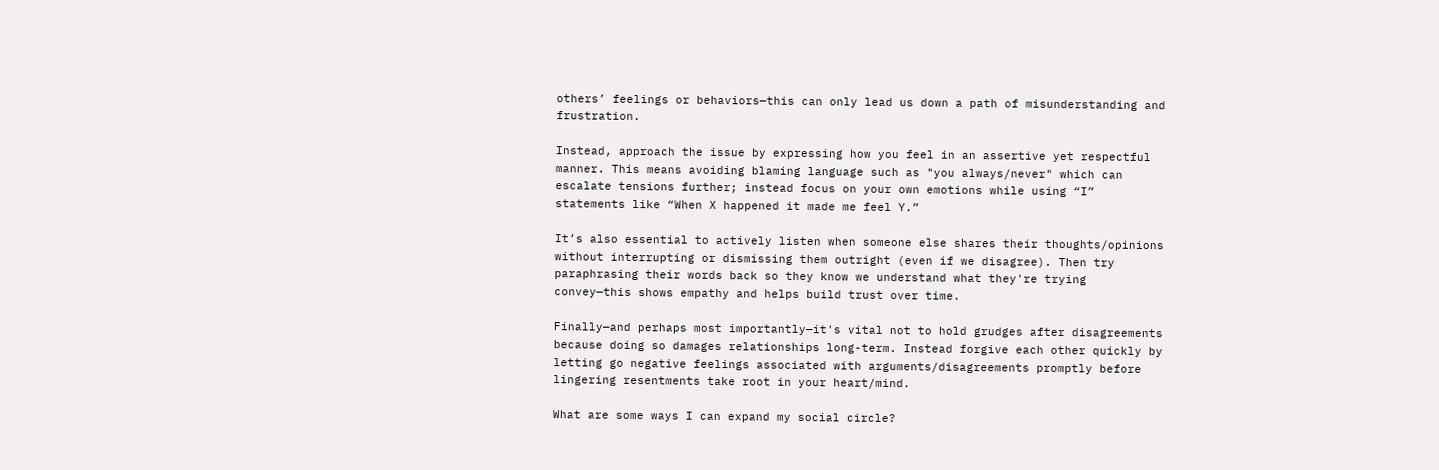others’ feelings or behaviors—this can only lead us down a path of misunderstanding and frustration.

Instead, approach the issue by expressing how you feel in an assertive yet respectful manner. This means avoiding blaming language such as "you always/never" which can escalate tensions further; instead focus on your own emotions while using “I” statements like “When X happened it made me feel Y.”

It’s also essential to actively listen when someone else shares their thoughts/opinions without interrupting or dismissing them outright (even if we disagree). Then try paraphrasing their words back so they know we understand what they're trying convey—this shows empathy and helps build trust over time.

Finally—and perhaps most importantly—it's vital not to hold grudges after disagreements because doing so damages relationships long-term. Instead forgive each other quickly by letting go negative feelings associated with arguments/disagreements promptly before lingering resentments take root in your heart/mind.

What are some ways I can expand my social circle?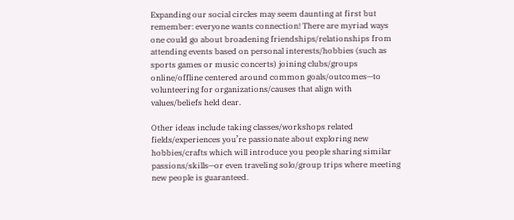Expanding our social circles may seem daunting at first but remember: everyone wants connection! There are myriad ways one could go about broadening friendships/relationships from attending events based on personal interests/hobbies (such as sports games or music concerts) joining clubs/groups online/offline centered around common goals/outcomes—to volunteering for organizations/causes that align with values/beliefs held dear.

Other ideas include taking classes/workshops related fields/experiences you’re passionate about exploring new hobbies/crafts which will introduce you people sharing similar passions/skills—or even traveling solo/group trips where meeting new people is guaranteed.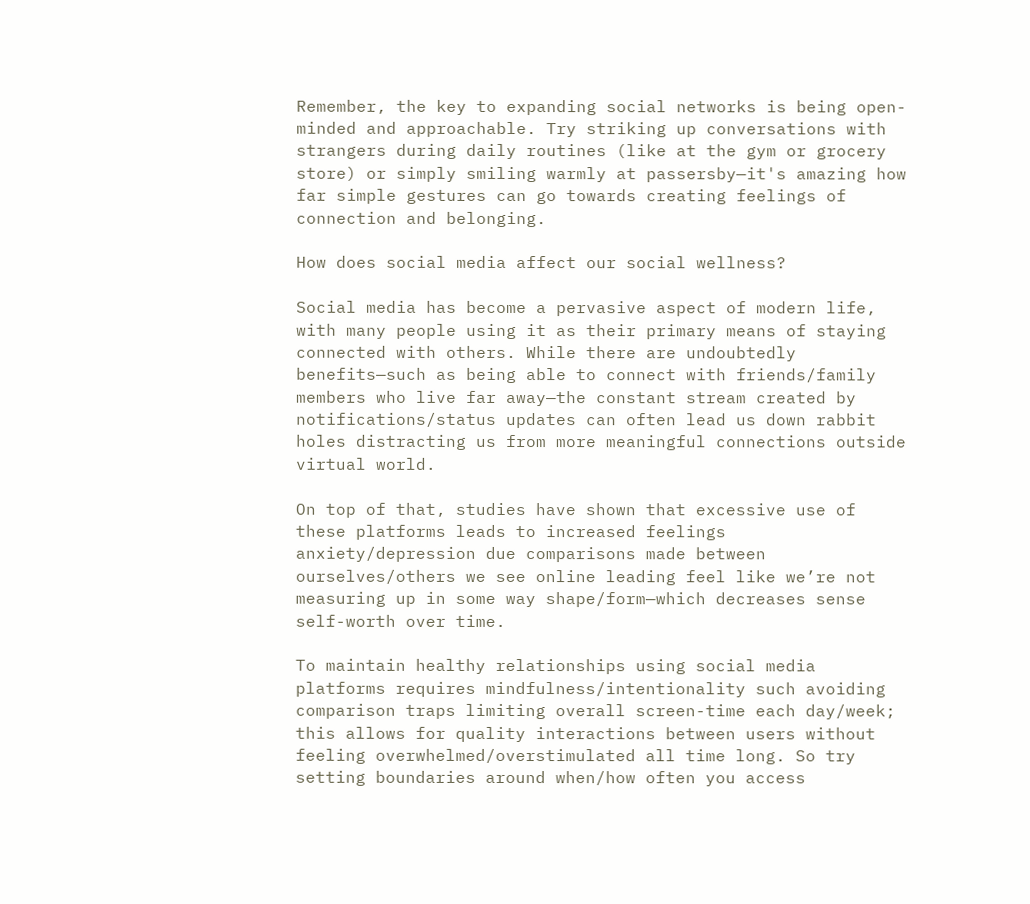Remember, the key to expanding social networks is being open-minded and approachable. Try striking up conversations with strangers during daily routines (like at the gym or grocery store) or simply smiling warmly at passersby—it's amazing how far simple gestures can go towards creating feelings of connection and belonging.

How does social media affect our social wellness?

Social media has become a pervasive aspect of modern life, with many people using it as their primary means of staying connected with others. While there are undoubtedly benefits—such as being able to connect with friends/family members who live far away—the constant stream created by notifications/status updates can often lead us down rabbit holes distracting us from more meaningful connections outside virtual world.

On top of that, studies have shown that excessive use of these platforms leads to increased feelings anxiety/depression due comparisons made between ourselves/others we see online leading feel like we’re not measuring up in some way shape/form—which decreases sense self-worth over time.

To maintain healthy relationships using social media platforms requires mindfulness/intentionality such avoiding comparison traps limiting overall screen-time each day/week; this allows for quality interactions between users without feeling overwhelmed/overstimulated all time long. So try setting boundaries around when/how often you access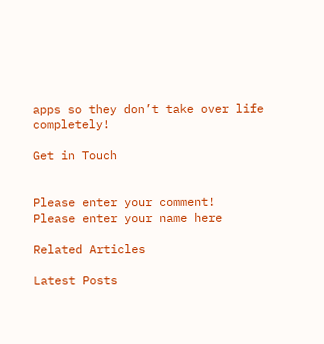apps so they don’t take over life completely!

Get in Touch


Please enter your comment!
Please enter your name here

Related Articles

Latest Posts